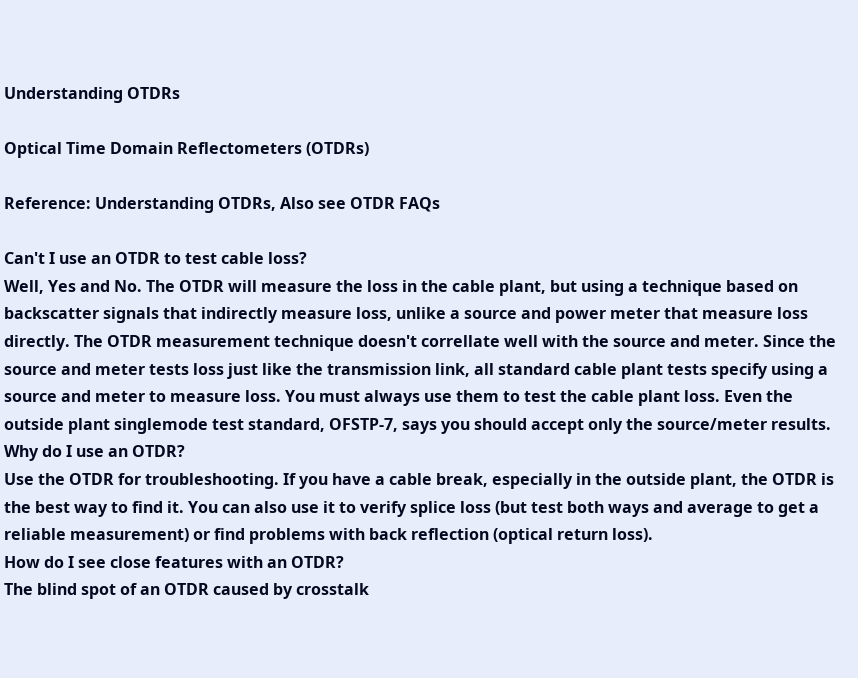Understanding OTDRs

Optical Time Domain Reflectometers (OTDRs)

Reference: Understanding OTDRs, Also see OTDR FAQs

Can't I use an OTDR to test cable loss?
Well, Yes and No. The OTDR will measure the loss in the cable plant, but using a technique based on backscatter signals that indirectly measure loss, unlike a source and power meter that measure loss directly. The OTDR measurement technique doesn't correllate well with the source and meter. Since the source and meter tests loss just like the transmission link, all standard cable plant tests specify using a source and meter to measure loss. You must always use them to test the cable plant loss. Even the outside plant singlemode test standard, OFSTP-7, says you should accept only the source/meter results.
Why do I use an OTDR?
Use the OTDR for troubleshooting. If you have a cable break, especially in the outside plant, the OTDR is the best way to find it. You can also use it to verify splice loss (but test both ways and average to get a reliable measurement) or find problems with back reflection (optical return loss).
How do I see close features with an OTDR?
The blind spot of an OTDR caused by crosstalk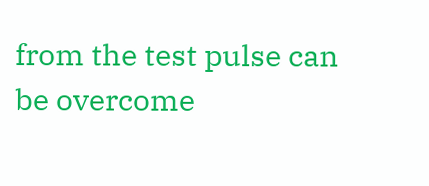from the test pulse can be overcome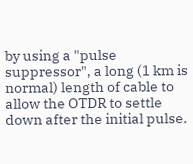by using a "pulse suppressor", a long (1 km is normal) length of cable to allow the OTDR to settle down after the initial pulse.